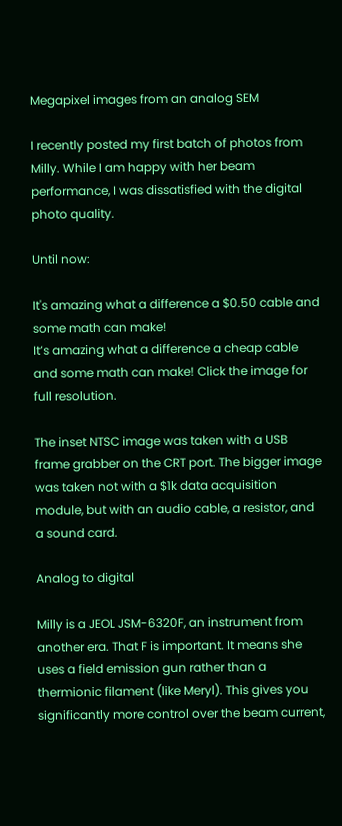Megapixel images from an analog SEM

I recently posted my first batch of photos from Milly. While I am happy with her beam performance, I was dissatisfied with the digital photo quality.

Until now:

It's amazing what a difference a $0.50 cable and some math can make!
It’s amazing what a difference a cheap cable and some math can make! Click the image for full resolution.

The inset NTSC image was taken with a USB frame grabber on the CRT port. The bigger image was taken not with a $1k data acquisition module, but with an audio cable, a resistor, and a sound card.

Analog to digital

Milly is a JEOL JSM-6320F, an instrument from another era. That F is important. It means she uses a field emission gun rather than a thermionic filament (like Meryl). This gives you significantly more control over the beam current,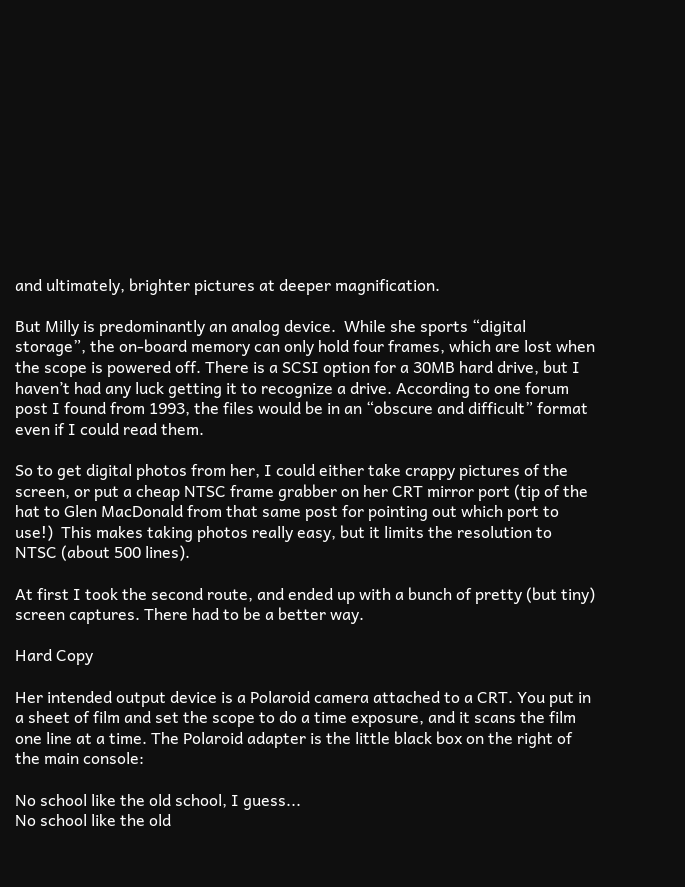and ultimately, brighter pictures at deeper magnification.

But Milly is predominantly an analog device.  While she sports “digital storage”, the on-board memory can only hold four frames, which are lost when the scope is powered off. There is a SCSI option for a 30MB hard drive, but I haven’t had any luck getting it to recognize a drive. According to one forum post I found from 1993, the files would be in an “obscure and difficult” format even if I could read them.

So to get digital photos from her, I could either take crappy pictures of the screen, or put a cheap NTSC frame grabber on her CRT mirror port (tip of the hat to Glen MacDonald from that same post for pointing out which port to use!)  This makes taking photos really easy, but it limits the resolution to NTSC (about 500 lines).

At first I took the second route, and ended up with a bunch of pretty (but tiny) screen captures. There had to be a better way.

Hard Copy

Her intended output device is a Polaroid camera attached to a CRT. You put in a sheet of film and set the scope to do a time exposure, and it scans the film one line at a time. The Polaroid adapter is the little black box on the right of the main console:

No school like the old school, I guess...
No school like the old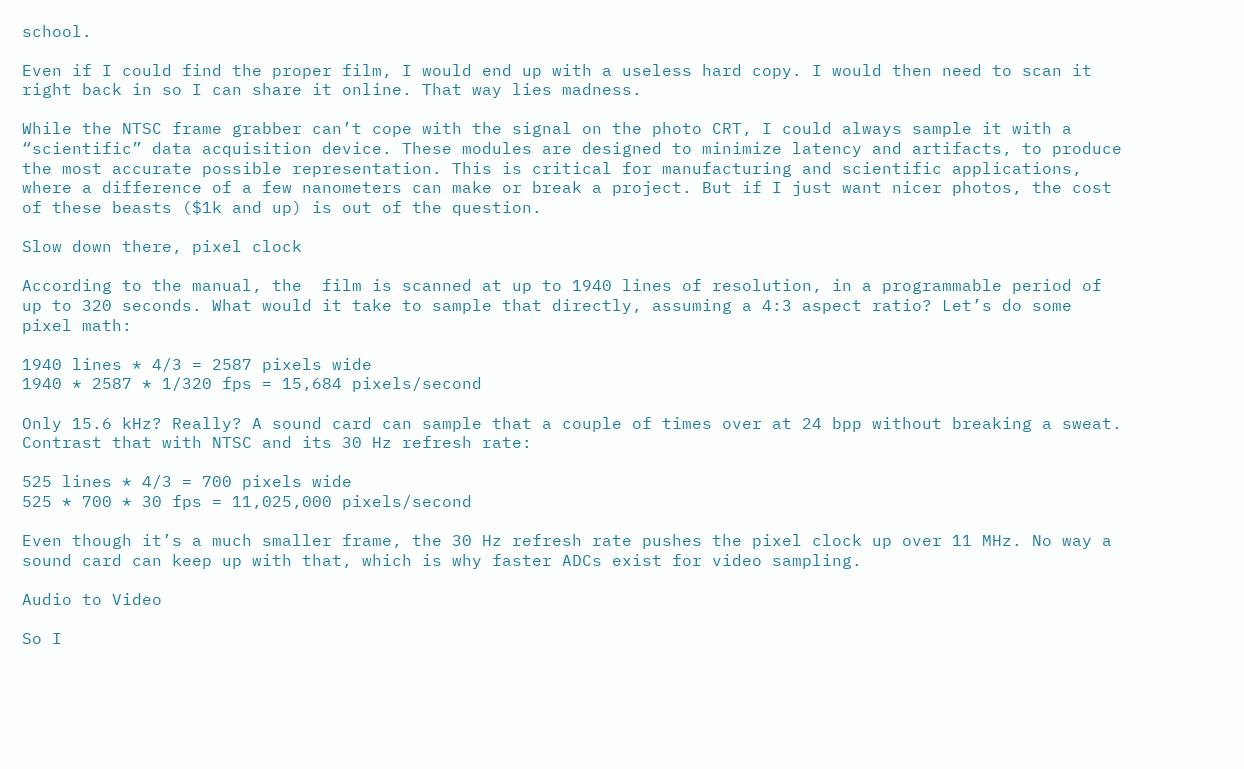school.

Even if I could find the proper film, I would end up with a useless hard copy. I would then need to scan it right back in so I can share it online. That way lies madness.

While the NTSC frame grabber can’t cope with the signal on the photo CRT, I could always sample it with a “scientific” data acquisition device. These modules are designed to minimize latency and artifacts, to produce the most accurate possible representation. This is critical for manufacturing and scientific applications, where a difference of a few nanometers can make or break a project. But if I just want nicer photos, the cost of these beasts ($1k and up) is out of the question.

Slow down there, pixel clock

According to the manual, the  film is scanned at up to 1940 lines of resolution, in a programmable period of up to 320 seconds. What would it take to sample that directly, assuming a 4:3 aspect ratio? Let’s do some pixel math:

1940 lines * 4/3 = 2587 pixels wide
1940 * 2587 * 1/320 fps = 15,684 pixels/second

Only 15.6 kHz? Really? A sound card can sample that a couple of times over at 24 bpp without breaking a sweat. Contrast that with NTSC and its 30 Hz refresh rate:

525 lines * 4/3 = 700 pixels wide
525 * 700 * 30 fps = 11,025,000 pixels/second

Even though it’s a much smaller frame, the 30 Hz refresh rate pushes the pixel clock up over 11 MHz. No way a sound card can keep up with that, which is why faster ADCs exist for video sampling.

Audio to Video

So I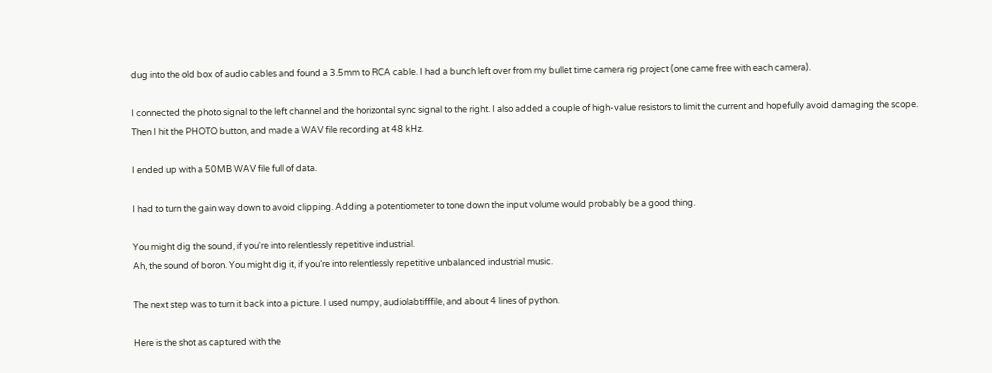dug into the old box of audio cables and found a 3.5mm to RCA cable. I had a bunch left over from my bullet time camera rig project (one came free with each camera).

I connected the photo signal to the left channel and the horizontal sync signal to the right. I also added a couple of high-value resistors to limit the current and hopefully avoid damaging the scope. Then I hit the PHOTO button, and made a WAV file recording at 48 kHz.

I ended up with a 50MB WAV file full of data.

I had to turn the gain way down to avoid clipping. Adding a potentiometer to tone down the input volume would probably be a good thing.

You might dig the sound, if you're into relentlessly repetitive industrial.
Ah, the sound of boron. You might dig it, if you’re into relentlessly repetitive unbalanced industrial music.

The next step was to turn it back into a picture. I used numpy, audiolabtifffile, and about 4 lines of python.

Here is the shot as captured with the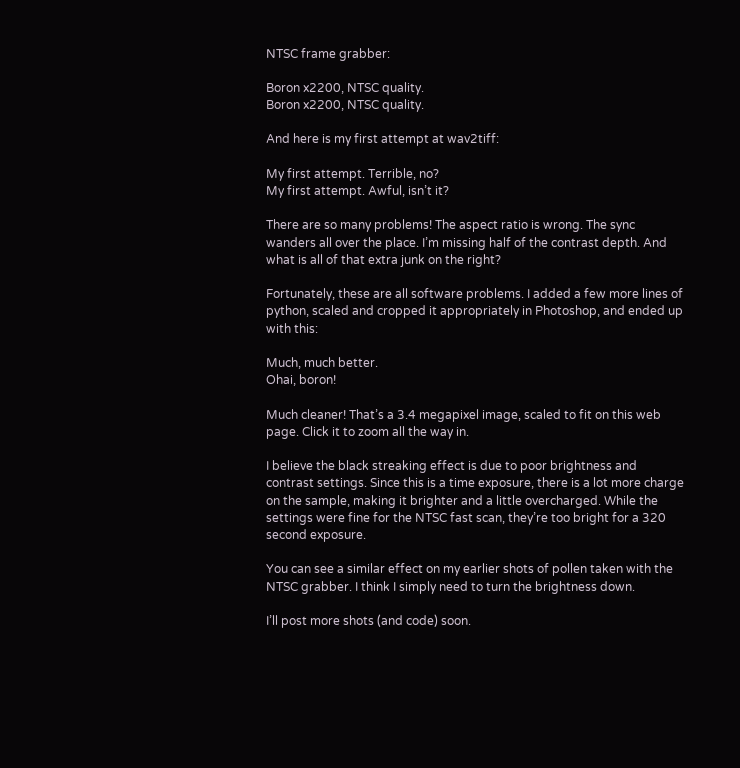NTSC frame grabber:

Boron x2200, NTSC quality.
Boron x2200, NTSC quality.

And here is my first attempt at wav2tiff:

My first attempt. Terrible, no?
My first attempt. Awful, isn’t it?

There are so many problems! The aspect ratio is wrong. The sync wanders all over the place. I’m missing half of the contrast depth. And what is all of that extra junk on the right?

Fortunately, these are all software problems. I added a few more lines of python, scaled and cropped it appropriately in Photoshop, and ended up with this:

Much, much better.
Ohai, boron!

Much cleaner! That’s a 3.4 megapixel image, scaled to fit on this web page. Click it to zoom all the way in.

I believe the black streaking effect is due to poor brightness and contrast settings. Since this is a time exposure, there is a lot more charge on the sample, making it brighter and a little overcharged. While the settings were fine for the NTSC fast scan, they’re too bright for a 320 second exposure.

You can see a similar effect on my earlier shots of pollen taken with the NTSC grabber. I think I simply need to turn the brightness down.

I’ll post more shots (and code) soon.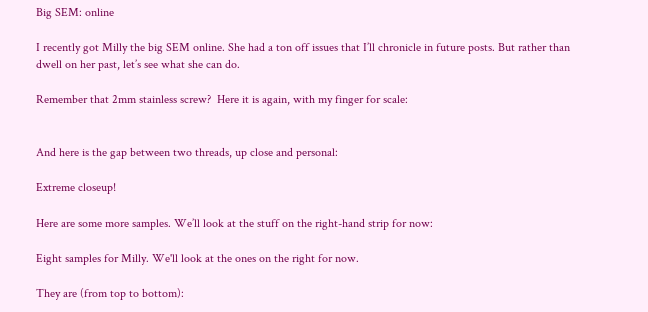Big SEM: online

I recently got Milly the big SEM online. She had a ton off issues that I’ll chronicle in future posts. But rather than dwell on her past, let’s see what she can do.

Remember that 2mm stainless screw?  Here it is again, with my finger for scale:


And here is the gap between two threads, up close and personal:

Extreme closeup!

Here are some more samples. We’ll look at the stuff on the right-hand strip for now:

Eight samples for Milly. We'll look at the ones on the right for now.

They are (from top to bottom):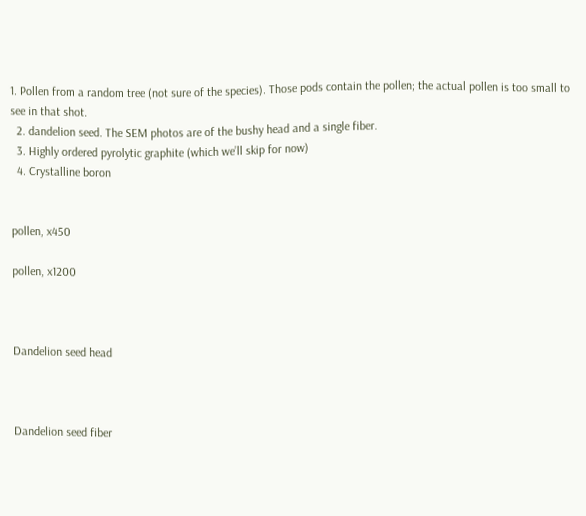1. Pollen from a random tree (not sure of the species). Those pods contain the pollen; the actual pollen is too small to see in that shot.
  2. dandelion seed. The SEM photos are of the bushy head and a single fiber.
  3. Highly ordered pyrolytic graphite (which we’ll skip for now)
  4. Crystalline boron


pollen, x450

pollen, x1200



Dandelion seed head



Dandelion seed fiber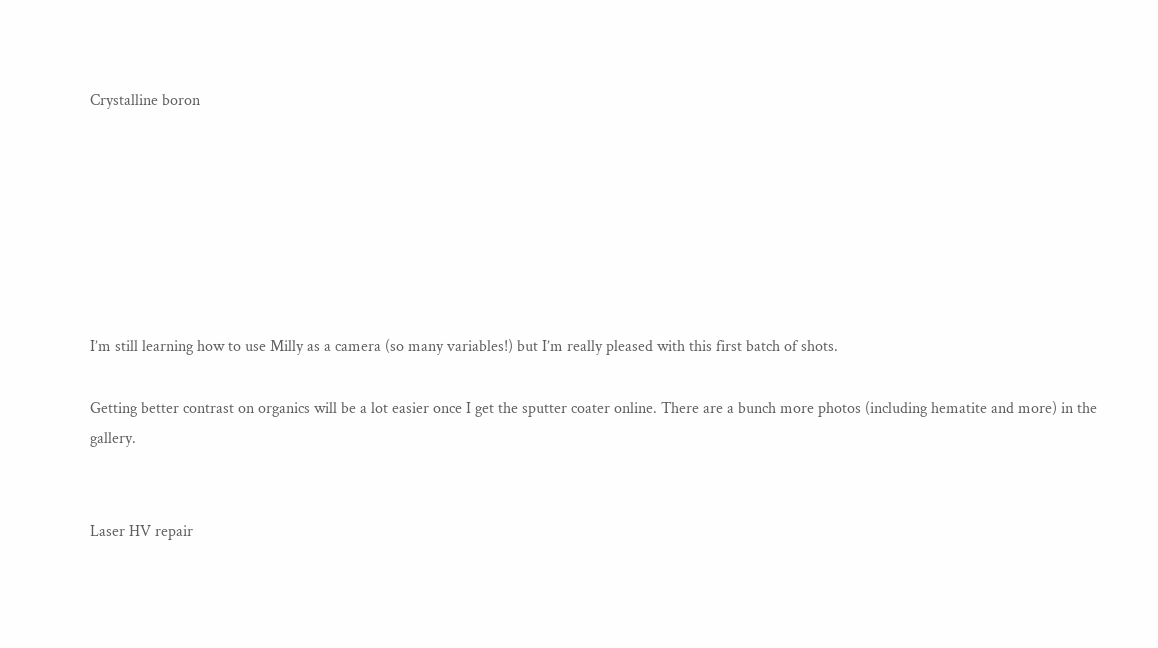Crystalline boron







I’m still learning how to use Milly as a camera (so many variables!) but I’m really pleased with this first batch of shots.

Getting better contrast on organics will be a lot easier once I get the sputter coater online. There are a bunch more photos (including hematite and more) in the gallery.


Laser HV repair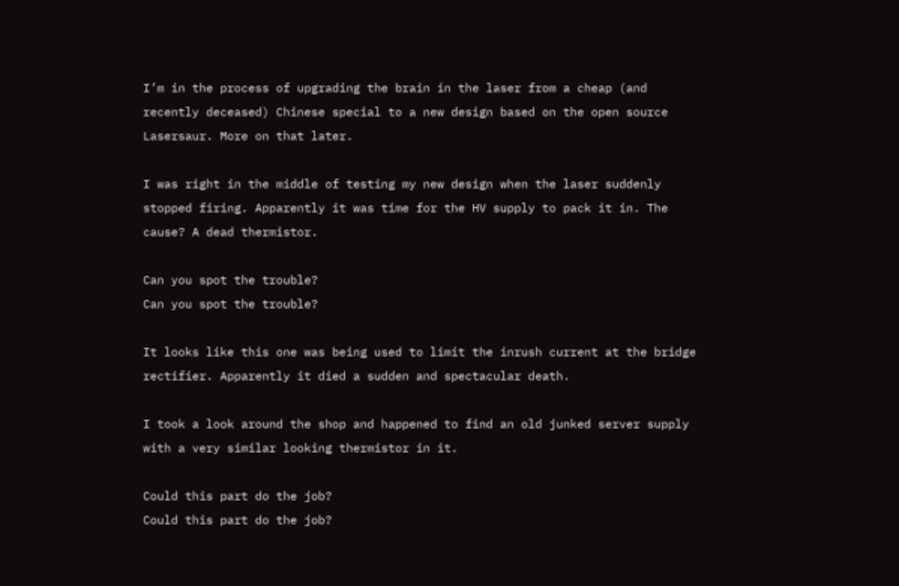I’m in the process of upgrading the brain in the laser from a cheap (and recently deceased) Chinese special to a new design based on the open source Lasersaur. More on that later.

I was right in the middle of testing my new design when the laser suddenly stopped firing. Apparently it was time for the HV supply to pack it in. The cause? A dead thermistor.

Can you spot the trouble?
Can you spot the trouble?

It looks like this one was being used to limit the inrush current at the bridge rectifier. Apparently it died a sudden and spectacular death.

I took a look around the shop and happened to find an old junked server supply with a very similar looking thermistor in it.

Could this part do the job?
Could this part do the job?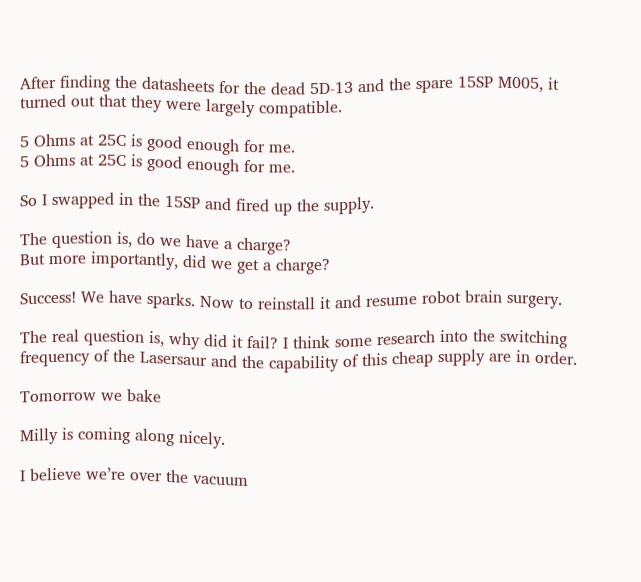After finding the datasheets for the dead 5D-13 and the spare 15SP M005, it turned out that they were largely compatible.

5 Ohms at 25C is good enough for me.
5 Ohms at 25C is good enough for me.

So I swapped in the 15SP and fired up the supply.

The question is, do we have a charge?
But more importantly, did we get a charge?

Success! We have sparks. Now to reinstall it and resume robot brain surgery.

The real question is, why did it fail? I think some research into the switching frequency of the Lasersaur and the capability of this cheap supply are in order.

Tomorrow we bake

Milly is coming along nicely.

I believe we’re over the vacuum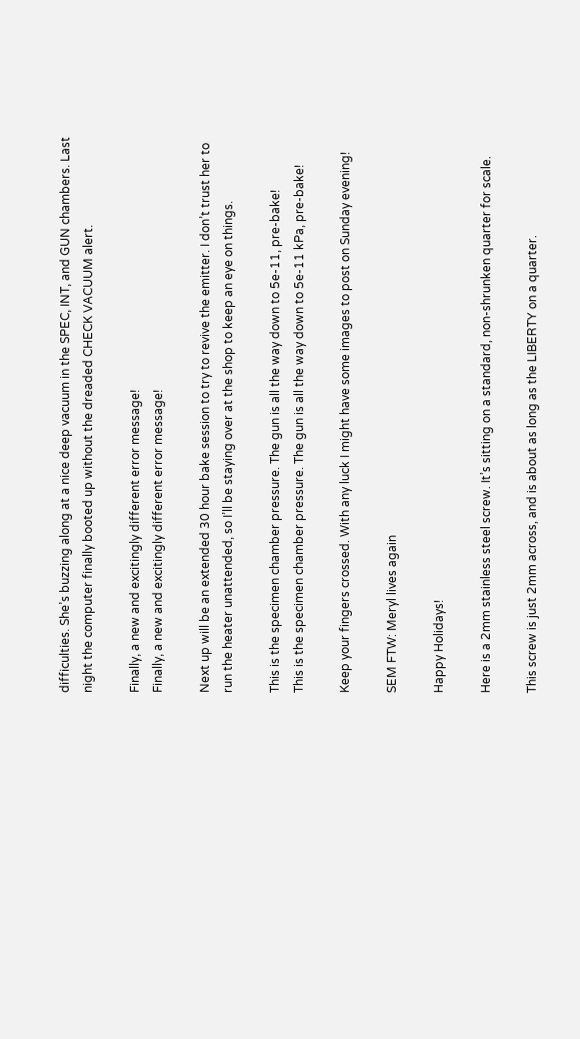difficulties. She’s buzzing along at a nice deep vacuum in the SPEC, INT, and GUN chambers. Last night the computer finally booted up without the dreaded CHECK VACUUM alert.

Finally, a new and excitingly different error message!
Finally, a new and excitingly different error message!

Next up will be an extended 30 hour bake session to try to revive the emitter. I don’t trust her to run the heater unattended, so I’ll be staying over at the shop to keep an eye on things.

This is the specimen chamber pressure. The gun is all the way down to 5e-11, pre-bake!
This is the specimen chamber pressure. The gun is all the way down to 5e-11 kPa, pre-bake!

Keep your fingers crossed. With any luck I might have some images to post on Sunday evening!

SEM FTW: Meryl lives again

Happy Holidays!

Here is a 2mm stainless steel screw. It’s sitting on a standard, non-shrunken quarter for scale.

This screw is just 2mm across, and is about as long as the LIBERTY on a quarter.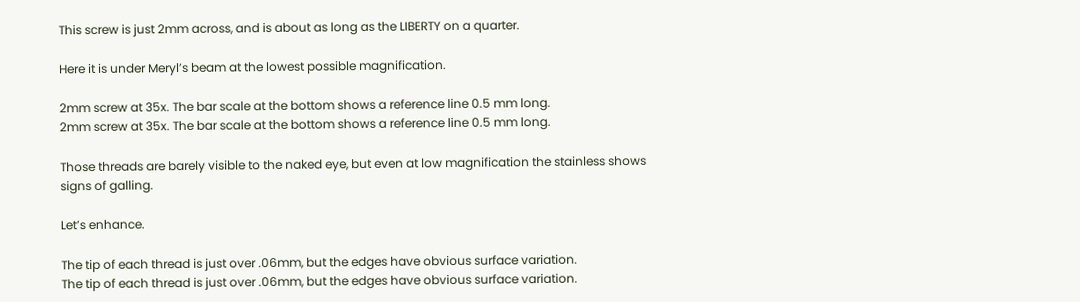This screw is just 2mm across, and is about as long as the LIBERTY on a quarter.

Here it is under Meryl’s beam at the lowest possible magnification.

2mm screw at 35x. The bar scale at the bottom shows a reference line 0.5 mm long.
2mm screw at 35x. The bar scale at the bottom shows a reference line 0.5 mm long.

Those threads are barely visible to the naked eye, but even at low magnification the stainless shows signs of galling.

Let’s enhance.

The tip of each thread is just over .06mm, but the edges have obvious surface variation.
The tip of each thread is just over .06mm, but the edges have obvious surface variation.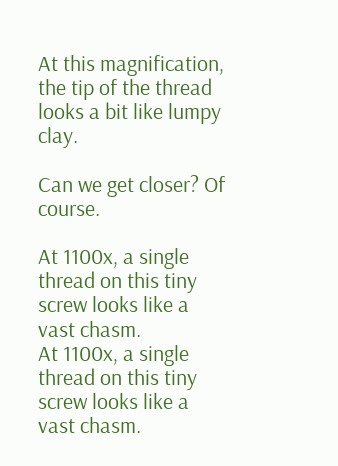At this magnification, the tip of the thread looks a bit like lumpy clay.

Can we get closer? Of course.

At 1100x, a single thread on this tiny screw looks like a vast chasm.
At 1100x, a single thread on this tiny screw looks like a vast chasm.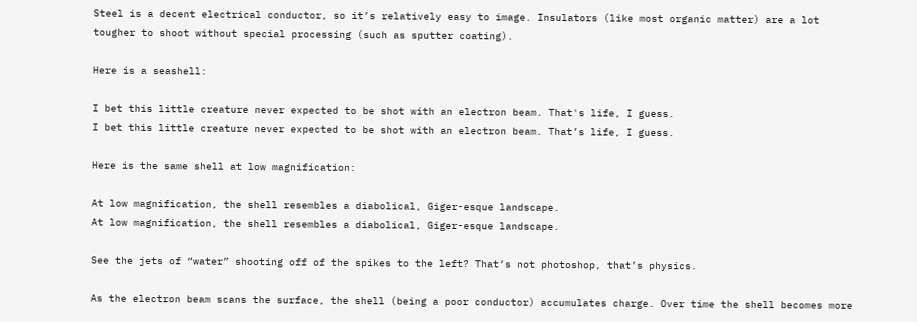Steel is a decent electrical conductor, so it’s relatively easy to image. Insulators (like most organic matter) are a lot tougher to shoot without special processing (such as sputter coating).

Here is a seashell:

I bet this little creature never expected to be shot with an electron beam. That's life, I guess.
I bet this little creature never expected to be shot with an electron beam. That’s life, I guess.

Here is the same shell at low magnification:

At low magnification, the shell resembles a diabolical, Giger-esque landscape.
At low magnification, the shell resembles a diabolical, Giger-esque landscape.

See the jets of “water” shooting off of the spikes to the left? That’s not photoshop, that’s physics.

As the electron beam scans the surface, the shell (being a poor conductor) accumulates charge. Over time the shell becomes more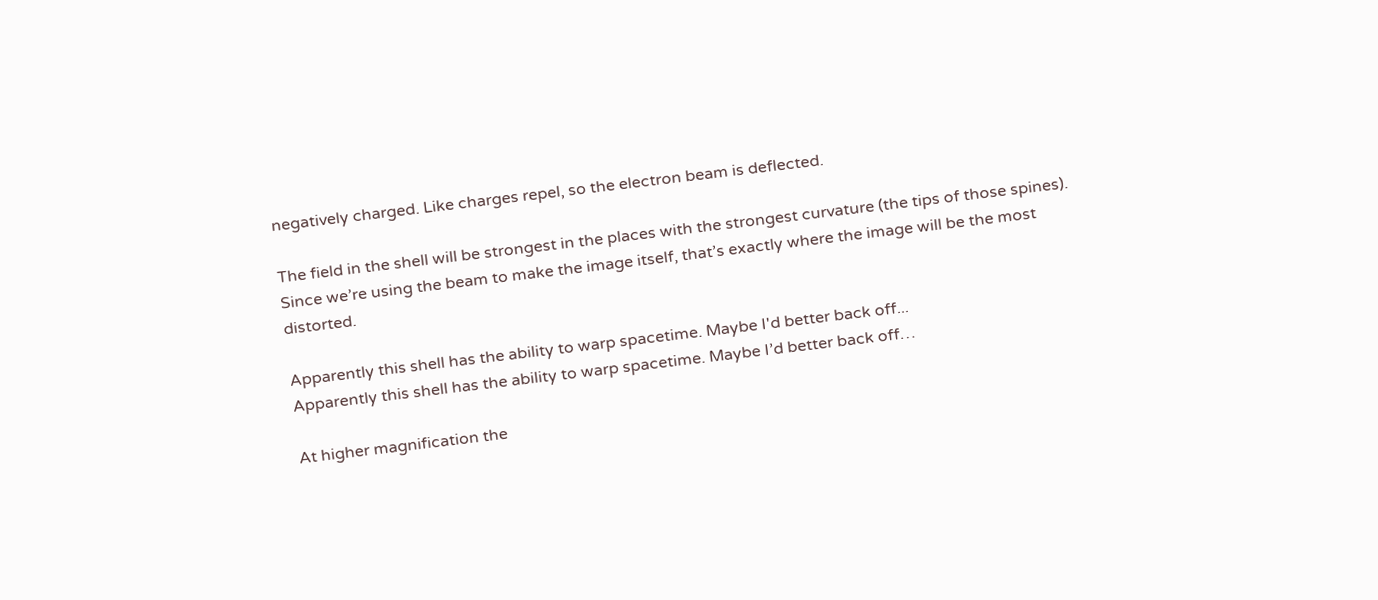negatively charged. Like charges repel, so the electron beam is deflected.

The field in the shell will be strongest in the places with the strongest curvature (the tips of those spines). Since we’re using the beam to make the image itself, that’s exactly where the image will be the most distorted.

Apparently this shell has the ability to warp spacetime. Maybe I'd better back off...
Apparently this shell has the ability to warp spacetime. Maybe I’d better back off…

At higher magnification the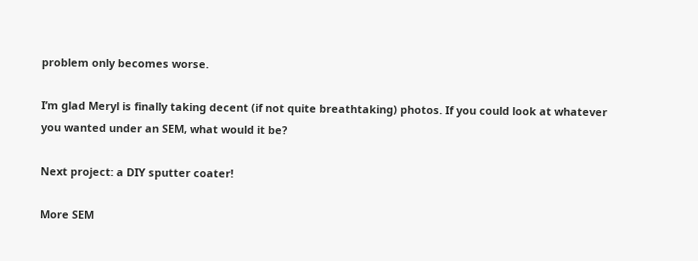problem only becomes worse.

I’m glad Meryl is finally taking decent (if not quite breathtaking) photos. If you could look at whatever you wanted under an SEM, what would it be?

Next project: a DIY sputter coater!

More SEM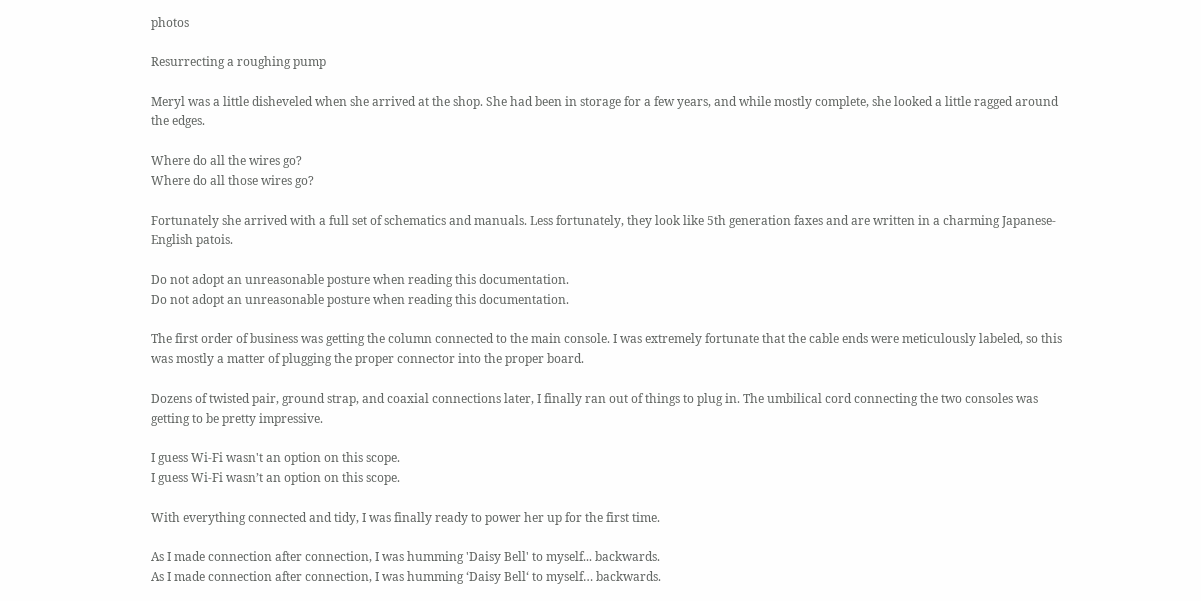photos

Resurrecting a roughing pump

Meryl was a little disheveled when she arrived at the shop. She had been in storage for a few years, and while mostly complete, she looked a little ragged around the edges.

Where do all the wires go?
Where do all those wires go?

Fortunately she arrived with a full set of schematics and manuals. Less fortunately, they look like 5th generation faxes and are written in a charming Japanese-English patois.

Do not adopt an unreasonable posture when reading this documentation.
Do not adopt an unreasonable posture when reading this documentation.

The first order of business was getting the column connected to the main console. I was extremely fortunate that the cable ends were meticulously labeled, so this was mostly a matter of plugging the proper connector into the proper board.

Dozens of twisted pair, ground strap, and coaxial connections later, I finally ran out of things to plug in. The umbilical cord connecting the two consoles was getting to be pretty impressive.

I guess Wi-Fi wasn't an option on this scope.
I guess Wi-Fi wasn’t an option on this scope.

With everything connected and tidy, I was finally ready to power her up for the first time.

As I made connection after connection, I was humming 'Daisy Bell' to myself... backwards.
As I made connection after connection, I was humming ‘Daisy Bell‘ to myself… backwards.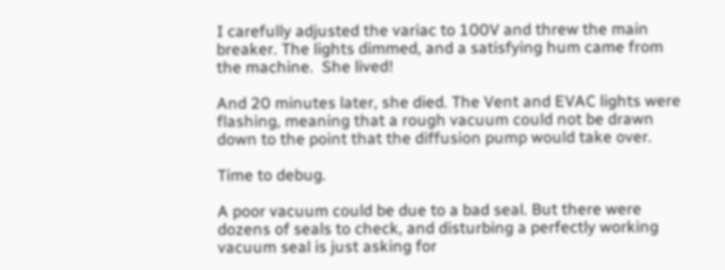I carefully adjusted the variac to 100V and threw the main breaker. The lights dimmed, and a satisfying hum came from the machine.  She lived!

And 20 minutes later, she died. The Vent and EVAC lights were flashing, meaning that a rough vacuum could not be drawn down to the point that the diffusion pump would take over.

Time to debug.

A poor vacuum could be due to a bad seal. But there were dozens of seals to check, and disturbing a perfectly working vacuum seal is just asking for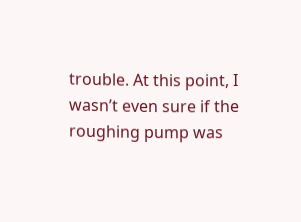trouble. At this point, I wasn’t even sure if the roughing pump was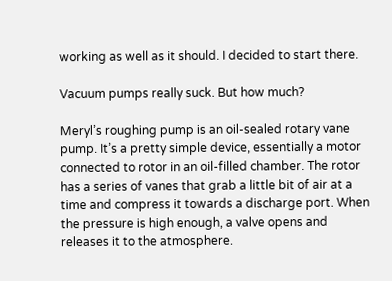working as well as it should. I decided to start there.

Vacuum pumps really suck. But how much?

Meryl’s roughing pump is an oil-sealed rotary vane pump. It’s a pretty simple device, essentially a motor connected to rotor in an oil-filled chamber. The rotor has a series of vanes that grab a little bit of air at a time and compress it towards a discharge port. When the pressure is high enough, a valve opens and releases it to the atmosphere.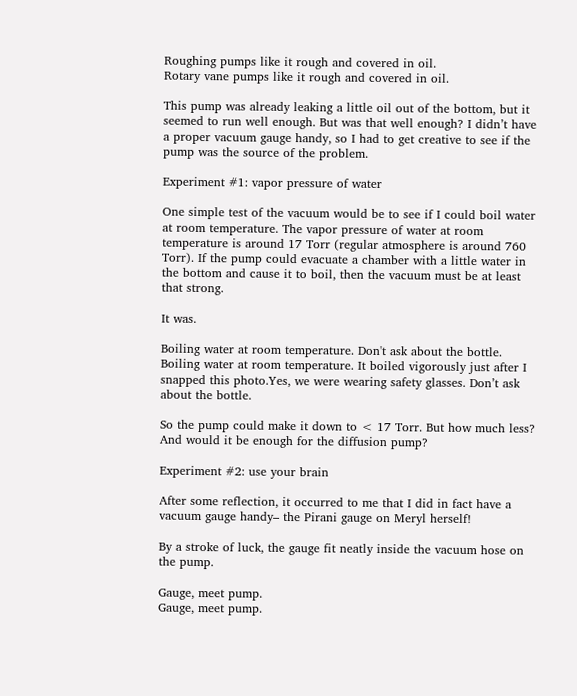Roughing pumps like it rough and covered in oil.
Rotary vane pumps like it rough and covered in oil.

This pump was already leaking a little oil out of the bottom, but it seemed to run well enough. But was that well enough? I didn’t have a proper vacuum gauge handy, so I had to get creative to see if the pump was the source of the problem.

Experiment #1: vapor pressure of water

One simple test of the vacuum would be to see if I could boil water at room temperature. The vapor pressure of water at room temperature is around 17 Torr (regular atmosphere is around 760 Torr). If the pump could evacuate a chamber with a little water in the bottom and cause it to boil, then the vacuum must be at least that strong.

It was.

Boiling water at room temperature. Don't ask about the bottle.
Boiling water at room temperature. It boiled vigorously just after I snapped this photo.Yes, we were wearing safety glasses. Don’t ask about the bottle.

So the pump could make it down to < 17 Torr. But how much less? And would it be enough for the diffusion pump?

Experiment #2: use your brain

After some reflection, it occurred to me that I did in fact have a vacuum gauge handy– the Pirani gauge on Meryl herself!

By a stroke of luck, the gauge fit neatly inside the vacuum hose on the pump.

Gauge, meet pump.
Gauge, meet pump.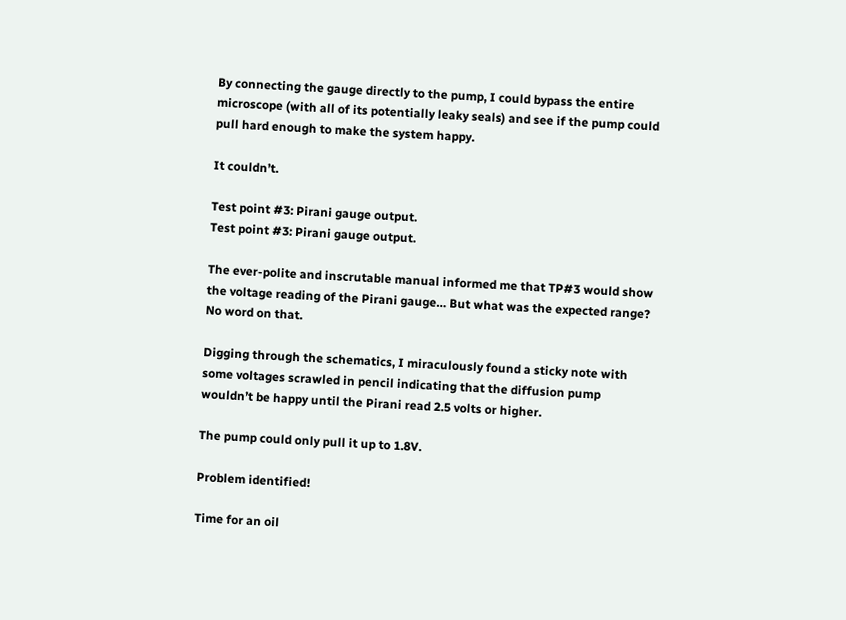By connecting the gauge directly to the pump, I could bypass the entire microscope (with all of its potentially leaky seals) and see if the pump could pull hard enough to make the system happy.

It couldn’t.

Test point #3: Pirani gauge output.
Test point #3: Pirani gauge output.

The ever-polite and inscrutable manual informed me that TP#3 would show the voltage reading of the Pirani gauge… But what was the expected range? No word on that.

Digging through the schematics, I miraculously found a sticky note with some voltages scrawled in pencil indicating that the diffusion pump wouldn’t be happy until the Pirani read 2.5 volts or higher.

The pump could only pull it up to 1.8V.

Problem identified!

Time for an oil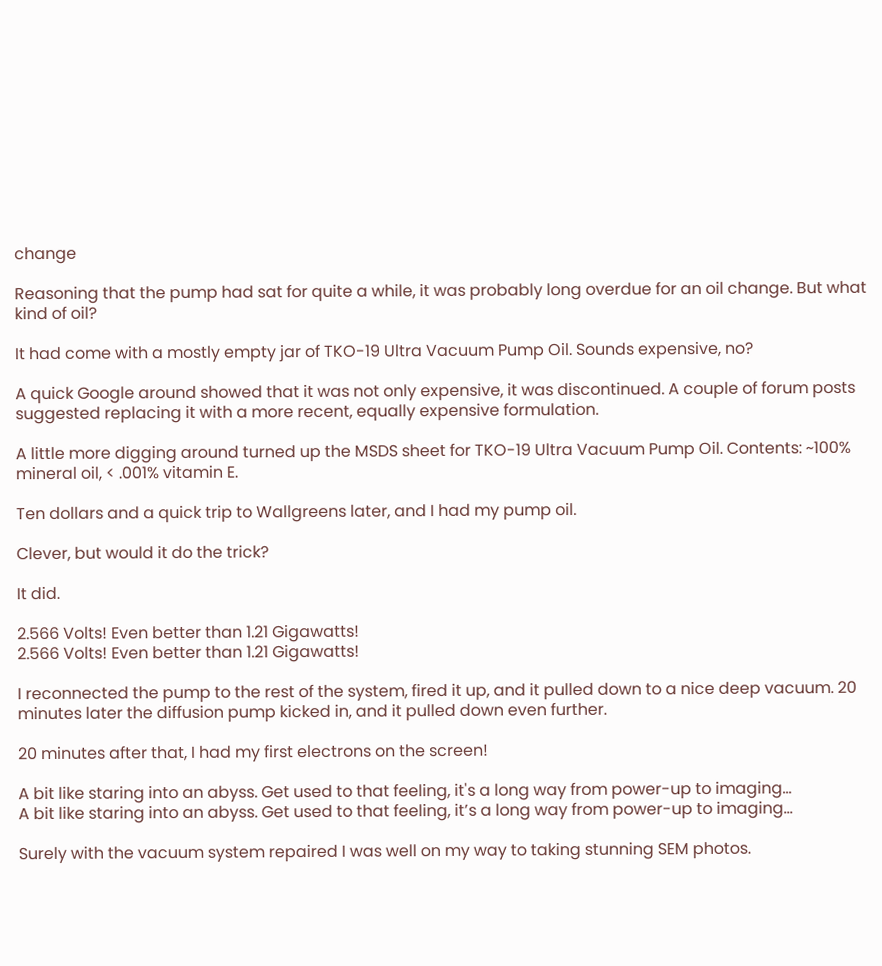change

Reasoning that the pump had sat for quite a while, it was probably long overdue for an oil change. But what kind of oil?

It had come with a mostly empty jar of TKO-19 Ultra Vacuum Pump Oil. Sounds expensive, no?

A quick Google around showed that it was not only expensive, it was discontinued. A couple of forum posts suggested replacing it with a more recent, equally expensive formulation.

A little more digging around turned up the MSDS sheet for TKO-19 Ultra Vacuum Pump Oil. Contents: ~100% mineral oil, < .001% vitamin E.

Ten dollars and a quick trip to Wallgreens later, and I had my pump oil.

Clever, but would it do the trick?

It did.

2.566 Volts! Even better than 1.21 Gigawatts!
2.566 Volts! Even better than 1.21 Gigawatts!

I reconnected the pump to the rest of the system, fired it up, and it pulled down to a nice deep vacuum. 20 minutes later the diffusion pump kicked in, and it pulled down even further.

20 minutes after that, I had my first electrons on the screen!

A bit like staring into an abyss. Get used to that feeling, it's a long way from power-up to imaging...
A bit like staring into an abyss. Get used to that feeling, it’s a long way from power-up to imaging…

Surely with the vacuum system repaired I was well on my way to taking stunning SEM photos.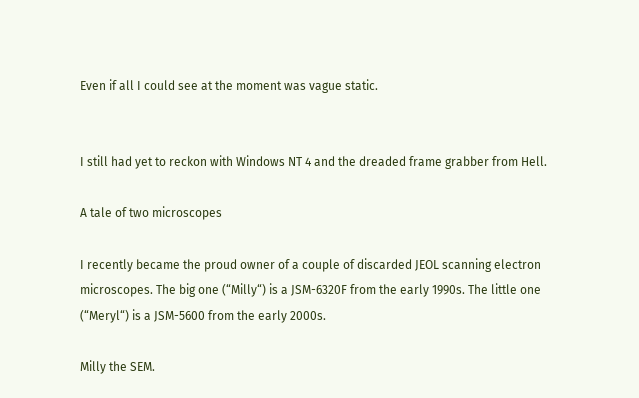Even if all I could see at the moment was vague static.


I still had yet to reckon with Windows NT 4 and the dreaded frame grabber from Hell.

A tale of two microscopes

I recently became the proud owner of a couple of discarded JEOL scanning electron microscopes. The big one (“Milly“) is a JSM-6320F from the early 1990s. The little one (“Meryl“) is a JSM-5600 from the early 2000s.

Milly the SEM.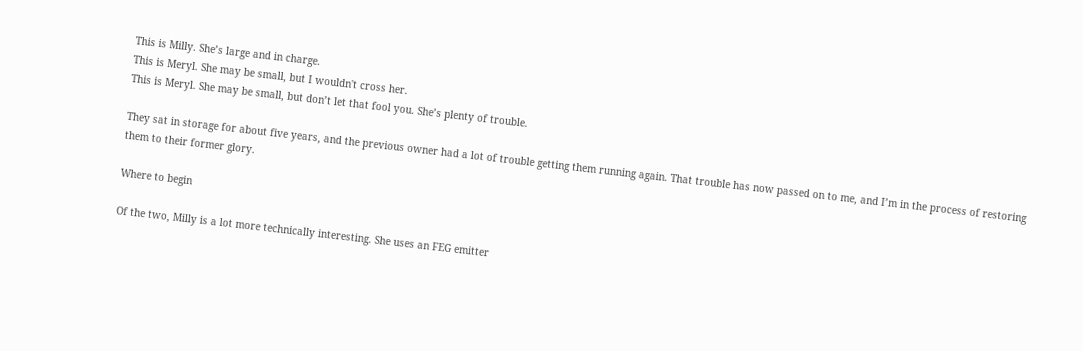This is Milly. She’s large and in charge.
This is Meryl. She may be small, but I wouldn't cross her.
This is Meryl. She may be small, but don’t let that fool you. She’s plenty of trouble.

They sat in storage for about five years, and the previous owner had a lot of trouble getting them running again. That trouble has now passed on to me, and I’m in the process of restoring them to their former glory.

Where to begin

Of the two, Milly is a lot more technically interesting. She uses an FEG emitter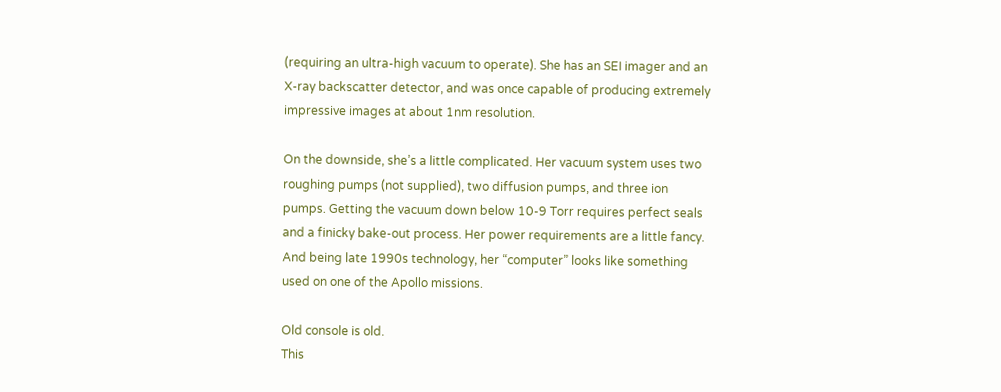(requiring an ultra-high vacuum to operate). She has an SEI imager and an X-ray backscatter detector, and was once capable of producing extremely impressive images at about 1nm resolution.

On the downside, she’s a little complicated. Her vacuum system uses two roughing pumps (not supplied), two diffusion pumps, and three ion pumps. Getting the vacuum down below 10-9 Torr requires perfect seals and a finicky bake-out process. Her power requirements are a little fancy. And being late 1990s technology, her “computer” looks like something used on one of the Apollo missions.

Old console is old.
This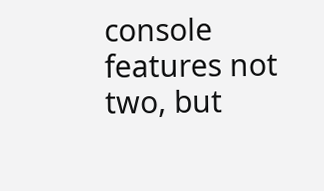console features not two, but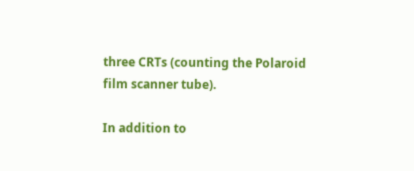three CRTs (counting the Polaroid film scanner tube).

In addition to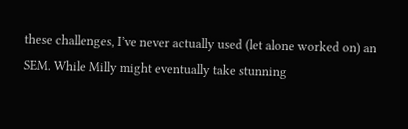these challenges, I’ve never actually used (let alone worked on) an SEM. While Milly might eventually take stunning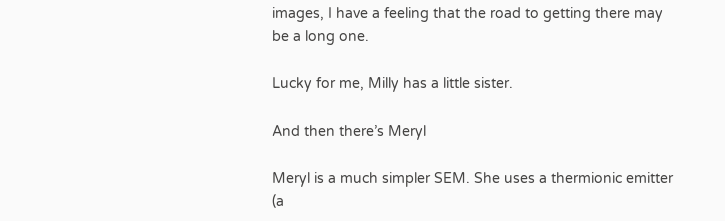images, I have a feeling that the road to getting there may be a long one.

Lucky for me, Milly has a little sister.

And then there’s Meryl

Meryl is a much simpler SEM. She uses a thermionic emitter (a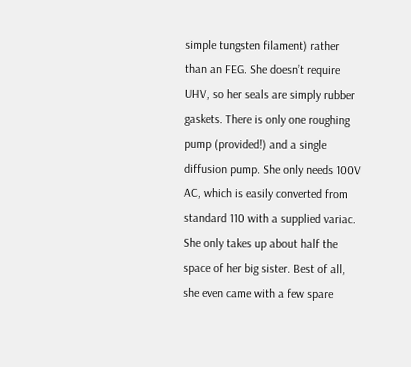simple tungsten filament) rather than an FEG. She doesn’t require UHV, so her seals are simply rubber gaskets. There is only one roughing pump (provided!) and a single diffusion pump. She only needs 100V AC, which is easily converted from standard 110 with a supplied variac. She only takes up about half the space of her big sister. Best of all, she even came with a few spare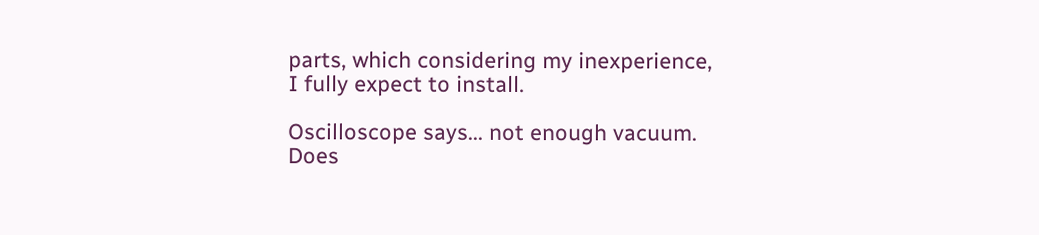parts, which considering my inexperience, I fully expect to install.

Oscilloscope says... not enough vacuum.
Does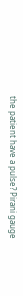the patient have a pulse? Pirani gauge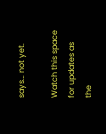says… not yet.

Watch this space for updates as the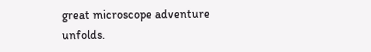great microscope adventure unfolds.